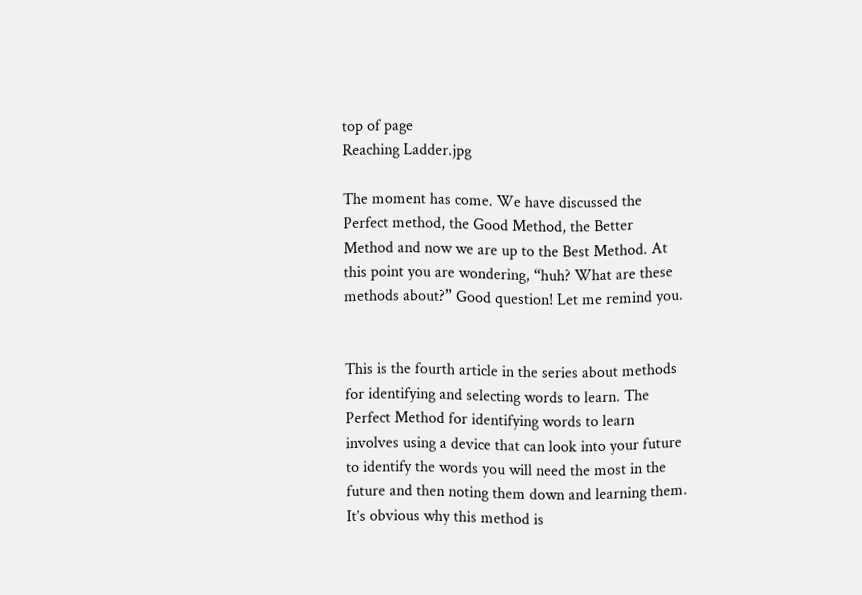top of page
Reaching Ladder.jpg

The moment has come. We have discussed the Perfect method, the Good Method, the Better Method and now we are up to the Best Method. At this point you are wondering, “huh? What are these methods about?” Good question! Let me remind you.


This is the fourth article in the series about methods for identifying and selecting words to learn. The Perfect Method for identifying words to learn involves using a device that can look into your future to identify the words you will need the most in the future and then noting them down and learning them. It’s obvious why this method is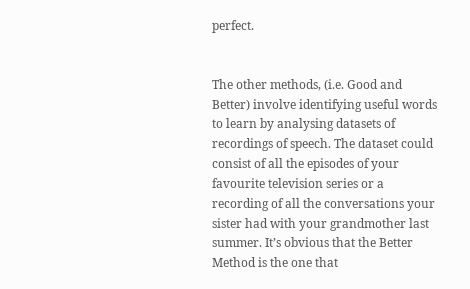perfect.


The other methods, (i.e. Good and Better) involve identifying useful words to learn by analysing datasets of recordings of speech. The dataset could consist of all the episodes of your favourite television series or a recording of all the conversations your sister had with your grandmother last summer. It’s obvious that the Better Method is the one that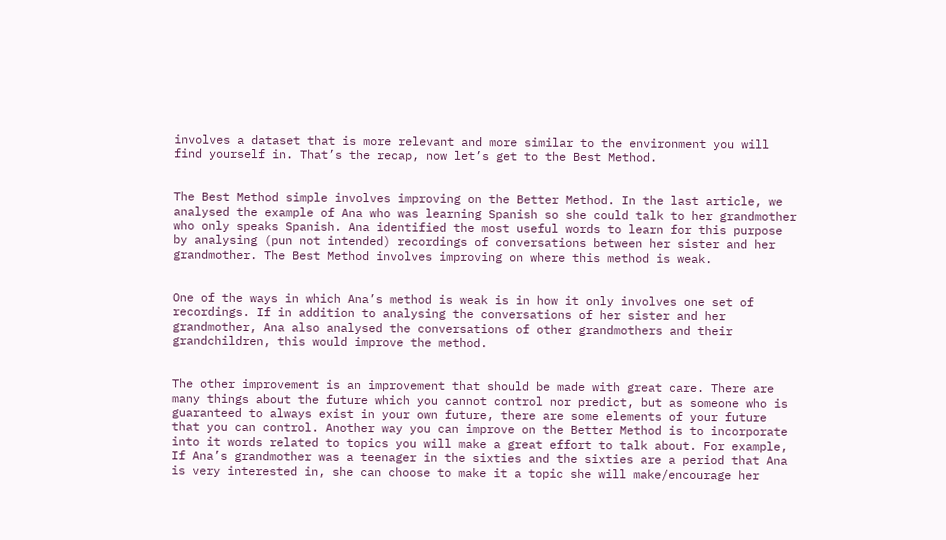involves a dataset that is more relevant and more similar to the environment you will find yourself in. That’s the recap, now let’s get to the Best Method.


The Best Method simple involves improving on the Better Method. In the last article, we analysed the example of Ana who was learning Spanish so she could talk to her grandmother who only speaks Spanish. Ana identified the most useful words to learn for this purpose by analysing (pun not intended) recordings of conversations between her sister and her grandmother. The Best Method involves improving on where this method is weak.


One of the ways in which Ana’s method is weak is in how it only involves one set of recordings. If in addition to analysing the conversations of her sister and her grandmother, Ana also analysed the conversations of other grandmothers and their grandchildren, this would improve the method.


The other improvement is an improvement that should be made with great care. There are many things about the future which you cannot control nor predict, but as someone who is guaranteed to always exist in your own future, there are some elements of your future that you can control. Another way you can improve on the Better Method is to incorporate into it words related to topics you will make a great effort to talk about. For example, If Ana’s grandmother was a teenager in the sixties and the sixties are a period that Ana is very interested in, she can choose to make it a topic she will make/encourage her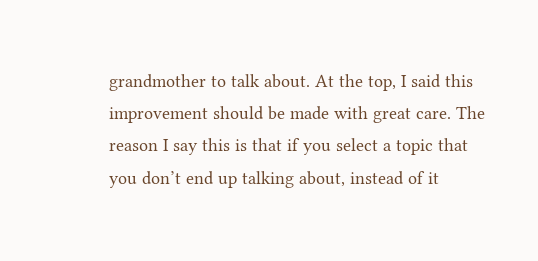grandmother to talk about. At the top, I said this improvement should be made with great care. The reason I say this is that if you select a topic that you don’t end up talking about, instead of it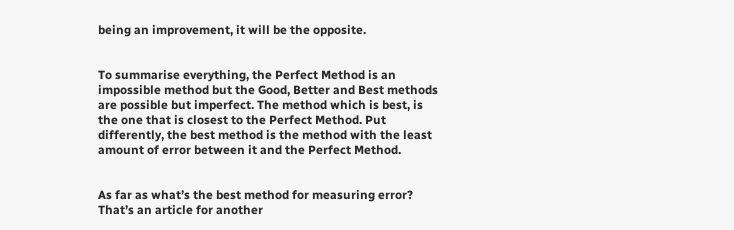being an improvement, it will be the opposite.


To summarise everything, the Perfect Method is an impossible method but the Good, Better and Best methods are possible but imperfect. The method which is best, is the one that is closest to the Perfect Method. Put differently, the best method is the method with the least amount of error between it and the Perfect Method.


As far as what’s the best method for measuring error? That’s an article for another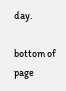day.

bottom of page